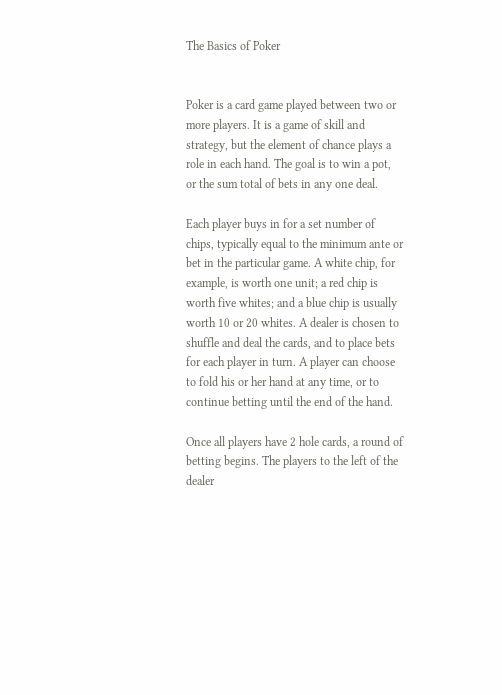The Basics of Poker


Poker is a card game played between two or more players. It is a game of skill and strategy, but the element of chance plays a role in each hand. The goal is to win a pot, or the sum total of bets in any one deal.

Each player buys in for a set number of chips, typically equal to the minimum ante or bet in the particular game. A white chip, for example, is worth one unit; a red chip is worth five whites; and a blue chip is usually worth 10 or 20 whites. A dealer is chosen to shuffle and deal the cards, and to place bets for each player in turn. A player can choose to fold his or her hand at any time, or to continue betting until the end of the hand.

Once all players have 2 hole cards, a round of betting begins. The players to the left of the dealer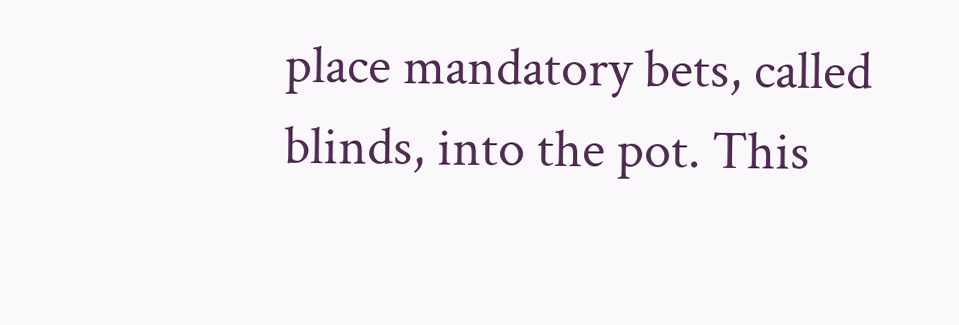place mandatory bets, called blinds, into the pot. This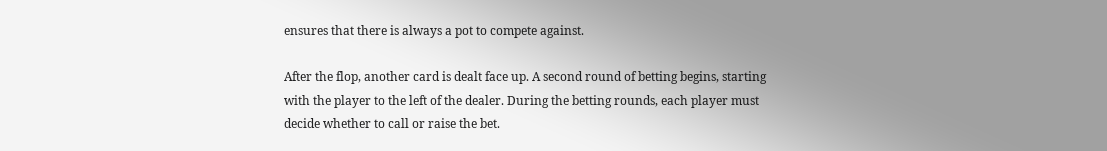ensures that there is always a pot to compete against.

After the flop, another card is dealt face up. A second round of betting begins, starting with the player to the left of the dealer. During the betting rounds, each player must decide whether to call or raise the bet.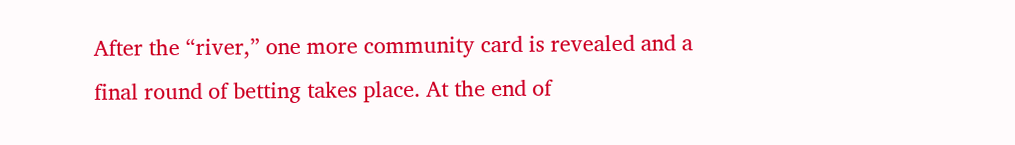After the “river,” one more community card is revealed and a final round of betting takes place. At the end of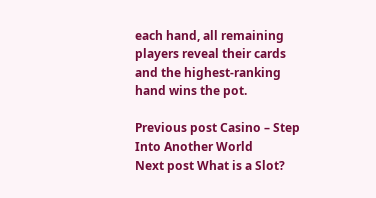each hand, all remaining players reveal their cards and the highest-ranking hand wins the pot.

Previous post Casino – Step Into Another World
Next post What is a Slot?